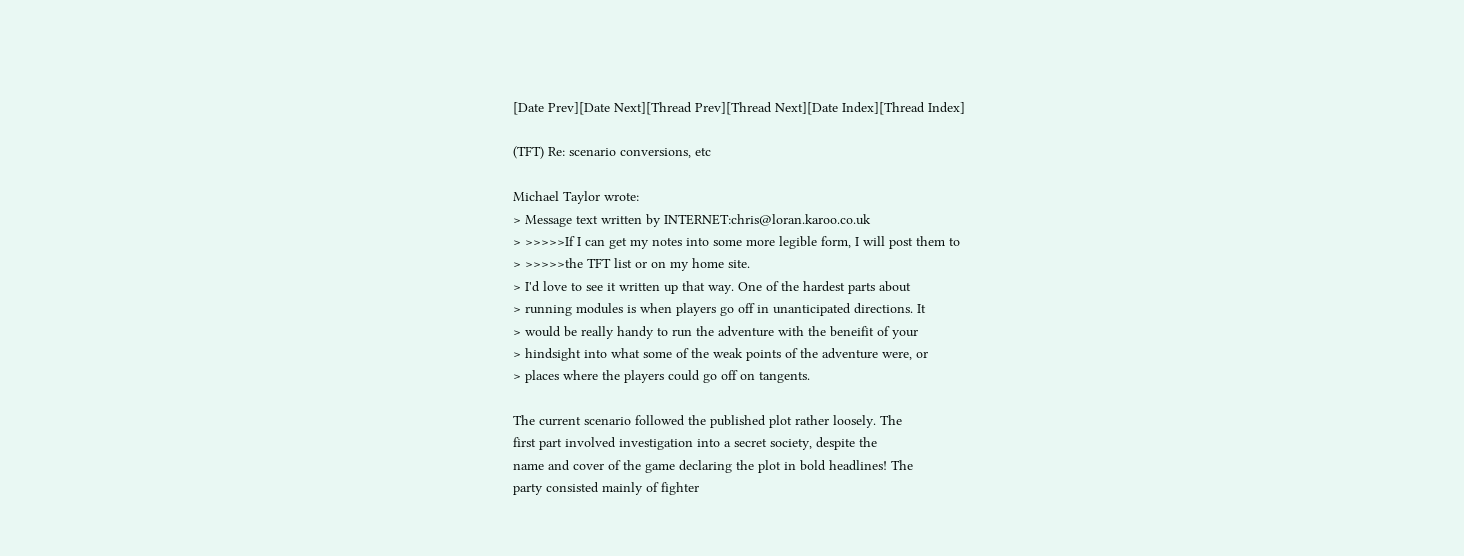[Date Prev][Date Next][Thread Prev][Thread Next][Date Index][Thread Index]

(TFT) Re: scenario conversions, etc

Michael Taylor wrote:
> Message text written by INTERNET:chris@loran.karoo.co.uk
> >>>>>If I can get my notes into some more legible form, I will post them to
> >>>>>the TFT list or on my home site.
> I'd love to see it written up that way. One of the hardest parts about
> running modules is when players go off in unanticipated directions. It
> would be really handy to run the adventure with the beneifit of your
> hindsight into what some of the weak points of the adventure were, or
> places where the players could go off on tangents.

The current scenario followed the published plot rather loosely. The
first part involved investigation into a secret society, despite the
name and cover of the game declaring the plot in bold headlines! The
party consisted mainly of fighter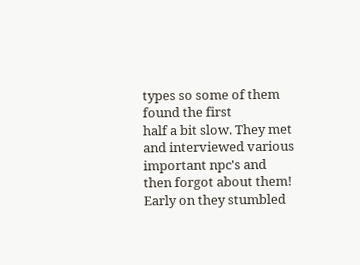types so some of them found the first
half a bit slow. They met and interviewed various important npc's and
then forgot about them! Early on they stumbled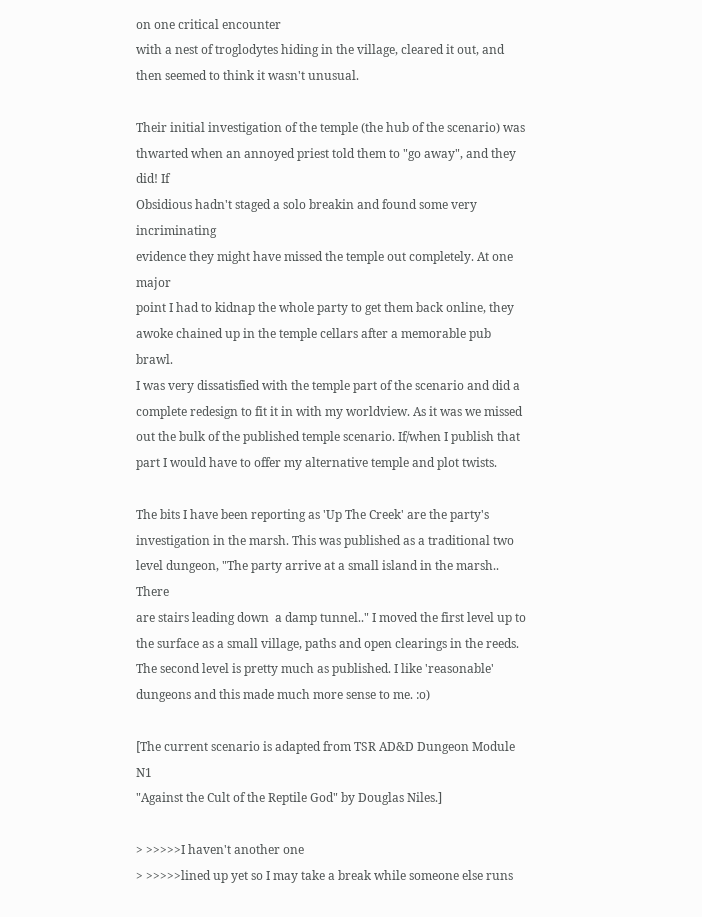on one critical encounter
with a nest of troglodytes hiding in the village, cleared it out, and
then seemed to think it wasn't unusual.

Their initial investigation of the temple (the hub of the scenario) was
thwarted when an annoyed priest told them to "go away", and they did! If
Obsidious hadn't staged a solo breakin and found some very incriminating
evidence they might have missed the temple out completely. At one major
point I had to kidnap the whole party to get them back online, they
awoke chained up in the temple cellars after a memorable pub brawl.
I was very dissatisfied with the temple part of the scenario and did a
complete redesign to fit it in with my worldview. As it was we missed
out the bulk of the published temple scenario. If/when I publish that
part I would have to offer my alternative temple and plot twists.

The bits I have been reporting as 'Up The Creek' are the party's
investigation in the marsh. This was published as a traditional two
level dungeon, "The party arrive at a small island in the marsh.. There
are stairs leading down  a damp tunnel.." I moved the first level up to
the surface as a small village, paths and open clearings in the reeds.
The second level is pretty much as published. I like 'reasonable'
dungeons and this made much more sense to me. :o)

[The current scenario is adapted from TSR AD&D Dungeon Module N1
"Against the Cult of the Reptile God" by Douglas Niles.]

> >>>>>I haven't another one
> >>>>>lined up yet so I may take a break while someone else runs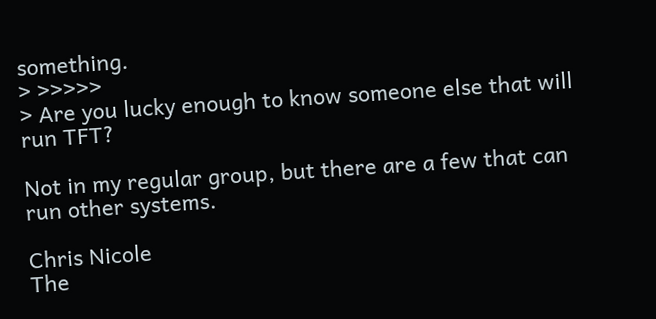something.
> >>>>>
> Are you lucky enough to know someone else that will run TFT?

Not in my regular group, but there are a few that can run other systems.

Chris Nicole
The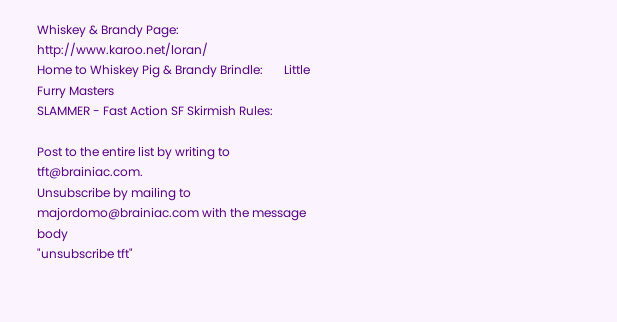Whiskey & Brandy Page:          http://www.karoo.net/loran/
Home to Whiskey Pig & Brandy Brindle:       Little Furry Masters
SLAMMER - Fast Action SF Skirmish Rules:

Post to the entire list by writing to tft@brainiac.com.
Unsubscribe by mailing to majordomo@brainiac.com with the message body
"unsubscribe tft"